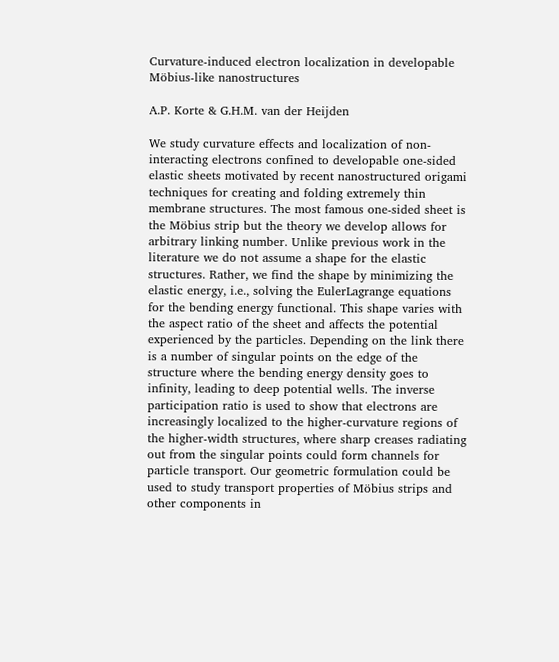Curvature-induced electron localization in developable Möbius-like nanostructures

A.P. Korte & G.H.M. van der Heijden

We study curvature effects and localization of non-interacting electrons confined to developable one-sided elastic sheets motivated by recent nanostructured origami techniques for creating and folding extremely thin membrane structures. The most famous one-sided sheet is the Möbius strip but the theory we develop allows for arbitrary linking number. Unlike previous work in the literature we do not assume a shape for the elastic structures. Rather, we find the shape by minimizing the elastic energy, i.e., solving the EulerLagrange equations for the bending energy functional. This shape varies with the aspect ratio of the sheet and affects the potential experienced by the particles. Depending on the link there is a number of singular points on the edge of the structure where the bending energy density goes to infinity, leading to deep potential wells. The inverse participation ratio is used to show that electrons are increasingly localized to the higher-curvature regions of the higher-width structures, where sharp creases radiating out from the singular points could form channels for particle transport. Our geometric formulation could be used to study transport properties of Möbius strips and other components in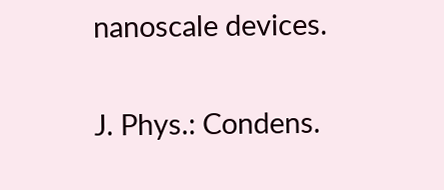nanoscale devices.

J. Phys.: Condens.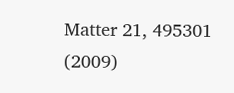Matter 21, 495301 (2009)